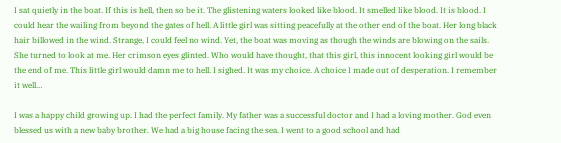I sat quietly in the boat. If this is hell, then so be it. The glistening waters looked like blood. It smelled like blood. It is blood. I could hear the wailing from beyond the gates of hell. A little girl was sitting peacefully at the other end of the boat. Her long black hair billowed in the wind. Strange, I could feel no wind. Yet, the boat was moving as though the winds are blowing on the sails. She turned to look at me. Her crimson eyes glinted. Who would have thought, that this girl, this innocent looking girl would be the end of me. This little girl would damn me to hell. I sighed. It was my choice. A choice I made out of desperation. I remember it well…

I was a happy child growing up. I had the perfect family. My father was a successful doctor and I had a loving mother. God even blessed us with a new baby brother. We had a big house facing the sea. I went to a good school and had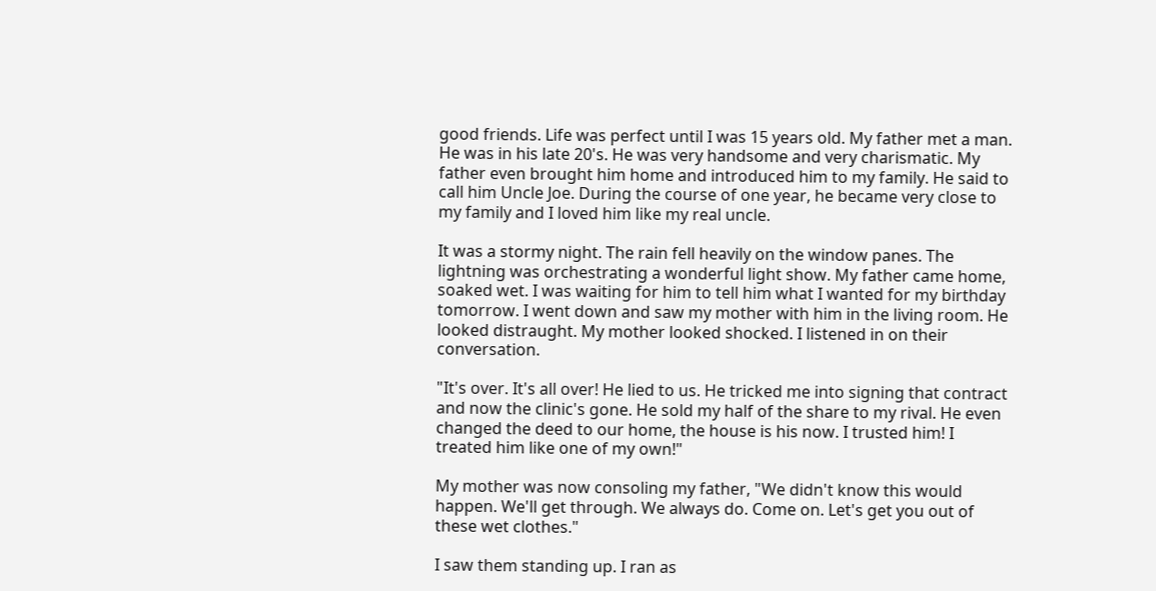good friends. Life was perfect until I was 15 years old. My father met a man. He was in his late 20's. He was very handsome and very charismatic. My father even brought him home and introduced him to my family. He said to call him Uncle Joe. During the course of one year, he became very close to my family and I loved him like my real uncle.

It was a stormy night. The rain fell heavily on the window panes. The lightning was orchestrating a wonderful light show. My father came home, soaked wet. I was waiting for him to tell him what I wanted for my birthday tomorrow. I went down and saw my mother with him in the living room. He looked distraught. My mother looked shocked. I listened in on their conversation.

"It's over. It's all over! He lied to us. He tricked me into signing that contract and now the clinic's gone. He sold my half of the share to my rival. He even changed the deed to our home, the house is his now. I trusted him! I treated him like one of my own!"

My mother was now consoling my father, "We didn't know this would happen. We'll get through. We always do. Come on. Let's get you out of these wet clothes."

I saw them standing up. I ran as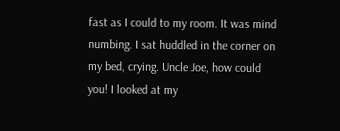fast as I could to my room. It was mind numbing. I sat huddled in the corner on my bed, crying. Uncle Joe, how could you! I looked at my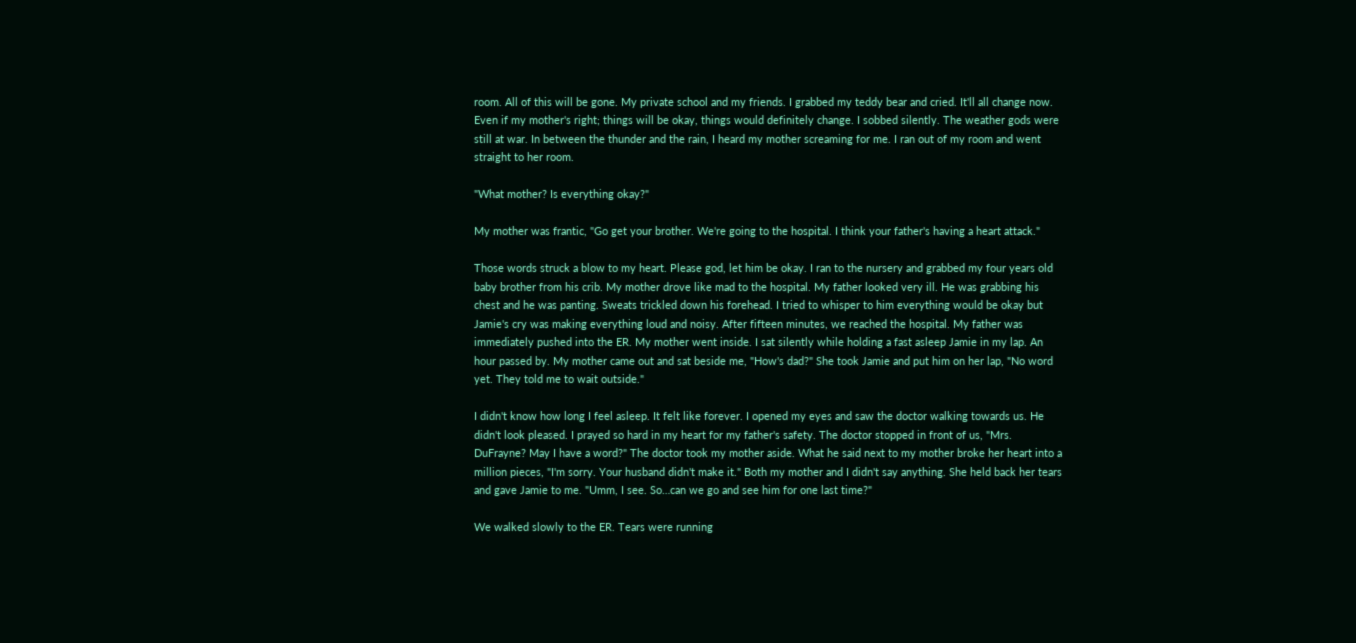room. All of this will be gone. My private school and my friends. I grabbed my teddy bear and cried. It'll all change now. Even if my mother's right; things will be okay, things would definitely change. I sobbed silently. The weather gods were still at war. In between the thunder and the rain, I heard my mother screaming for me. I ran out of my room and went straight to her room.

"What mother? Is everything okay?"

My mother was frantic, "Go get your brother. We're going to the hospital. I think your father's having a heart attack."

Those words struck a blow to my heart. Please god, let him be okay. I ran to the nursery and grabbed my four years old baby brother from his crib. My mother drove like mad to the hospital. My father looked very ill. He was grabbing his chest and he was panting. Sweats trickled down his forehead. I tried to whisper to him everything would be okay but Jamie's cry was making everything loud and noisy. After fifteen minutes, we reached the hospital. My father was immediately pushed into the ER. My mother went inside. I sat silently while holding a fast asleep Jamie in my lap. An hour passed by. My mother came out and sat beside me, "How's dad?" She took Jamie and put him on her lap, "No word yet. They told me to wait outside."

I didn't know how long I feel asleep. It felt like forever. I opened my eyes and saw the doctor walking towards us. He didn't look pleased. I prayed so hard in my heart for my father's safety. The doctor stopped in front of us, "Mrs. DuFrayne? May I have a word?" The doctor took my mother aside. What he said next to my mother broke her heart into a million pieces, "I'm sorry. Your husband didn't make it." Both my mother and I didn't say anything. She held back her tears and gave Jamie to me. "Umm, I see. So…can we go and see him for one last time?"

We walked slowly to the ER. Tears were running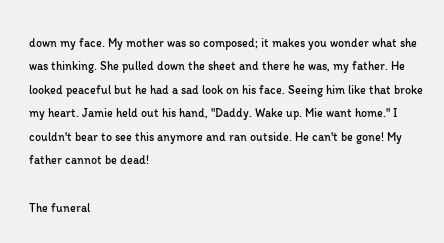down my face. My mother was so composed; it makes you wonder what she was thinking. She pulled down the sheet and there he was, my father. He looked peaceful but he had a sad look on his face. Seeing him like that broke my heart. Jamie held out his hand, "Daddy. Wake up. Mie want home." I couldn't bear to see this anymore and ran outside. He can't be gone! My father cannot be dead!

The funeral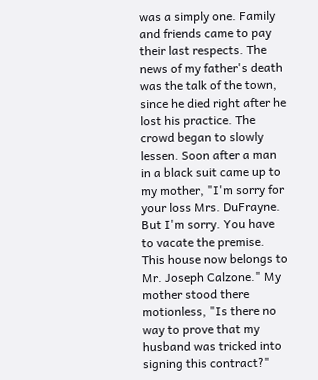was a simply one. Family and friends came to pay their last respects. The news of my father's death was the talk of the town, since he died right after he lost his practice. The crowd began to slowly lessen. Soon after a man in a black suit came up to my mother, "I'm sorry for your loss Mrs. DuFrayne. But I'm sorry. You have to vacate the premise. This house now belongs to Mr. Joseph Calzone." My mother stood there motionless, "Is there no way to prove that my husband was tricked into signing this contract?"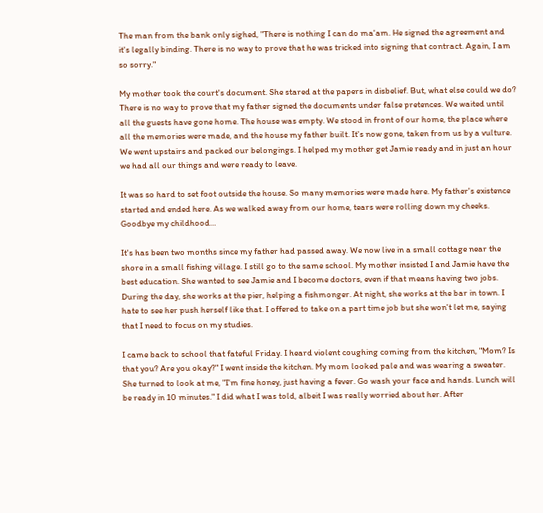The man from the bank only sighed, "There is nothing I can do ma'am. He signed the agreement and it's legally binding. There is no way to prove that he was tricked into signing that contract. Again, I am so sorry."

My mother took the court's document. She stared at the papers in disbelief. But, what else could we do? There is no way to prove that my father signed the documents under false pretences. We waited until all the guests have gone home. The house was empty. We stood in front of our home, the place where all the memories were made, and the house my father built. It's now gone, taken from us by a vulture. We went upstairs and packed our belongings. I helped my mother get Jamie ready and in just an hour we had all our things and were ready to leave.

It was so hard to set foot outside the house. So many memories were made here. My father's existence started and ended here. As we walked away from our home, tears were rolling down my cheeks. Goodbye my childhood…

It's has been two months since my father had passed away. We now live in a small cottage near the shore in a small fishing village. I still go to the same school. My mother insisted I and Jamie have the best education. She wanted to see Jamie and I become doctors, even if that means having two jobs. During the day, she works at the pier, helping a fishmonger. At night, she works at the bar in town. I hate to see her push herself like that. I offered to take on a part time job but she won't let me, saying that I need to focus on my studies.

I came back to school that fateful Friday. I heard violent coughing coming from the kitchen, "Mom? Is that you? Are you okay?" I went inside the kitchen. My mom looked pale and was wearing a sweater. She turned to look at me, "I'm fine honey, just having a fever. Go wash your face and hands. Lunch will be ready in 10 minutes." I did what I was told, albeit I was really worried about her. After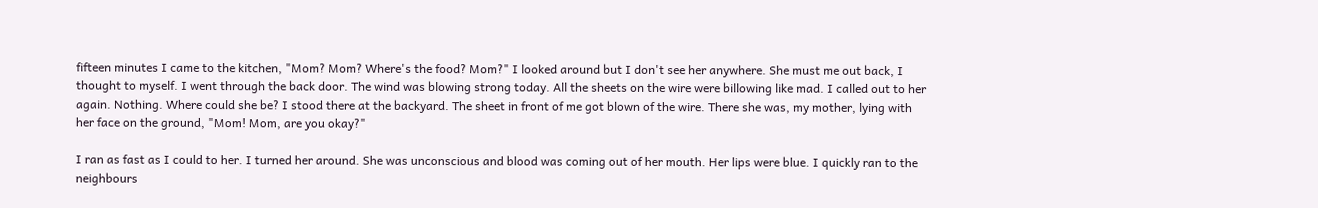fifteen minutes I came to the kitchen, "Mom? Mom? Where's the food? Mom?" I looked around but I don't see her anywhere. She must me out back, I thought to myself. I went through the back door. The wind was blowing strong today. All the sheets on the wire were billowing like mad. I called out to her again. Nothing. Where could she be? I stood there at the backyard. The sheet in front of me got blown of the wire. There she was, my mother, lying with her face on the ground, "Mom! Mom, are you okay?"

I ran as fast as I could to her. I turned her around. She was unconscious and blood was coming out of her mouth. Her lips were blue. I quickly ran to the neighbours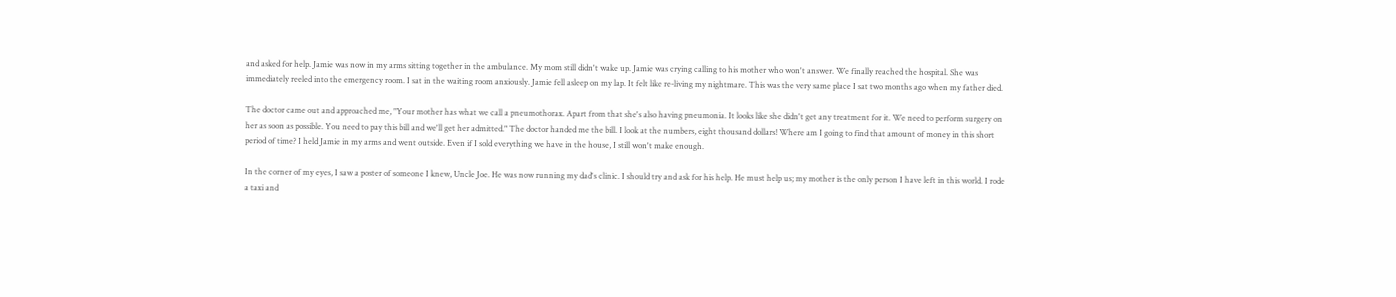and asked for help. Jamie was now in my arms sitting together in the ambulance. My mom still didn't wake up. Jamie was crying calling to his mother who won't answer. We finally reached the hospital. She was immediately reeled into the emergency room. I sat in the waiting room anxiously. Jamie fell asleep on my lap. It felt like re-living my nightmare. This was the very same place I sat two months ago when my father died.

The doctor came out and approached me, "Your mother has what we call a pneumothorax. Apart from that she's also having pneumonia. It looks like she didn't get any treatment for it. We need to perform surgery on her as soon as possible. You need to pay this bill and we'll get her admitted." The doctor handed me the bill. I look at the numbers, eight thousand dollars! Where am I going to find that amount of money in this short period of time? I held Jamie in my arms and went outside. Even if I sold everything we have in the house, I still won't make enough.

In the corner of my eyes, I saw a poster of someone I knew, Uncle Joe. He was now running my dad's clinic. I should try and ask for his help. He must help us; my mother is the only person I have left in this world. I rode a taxi and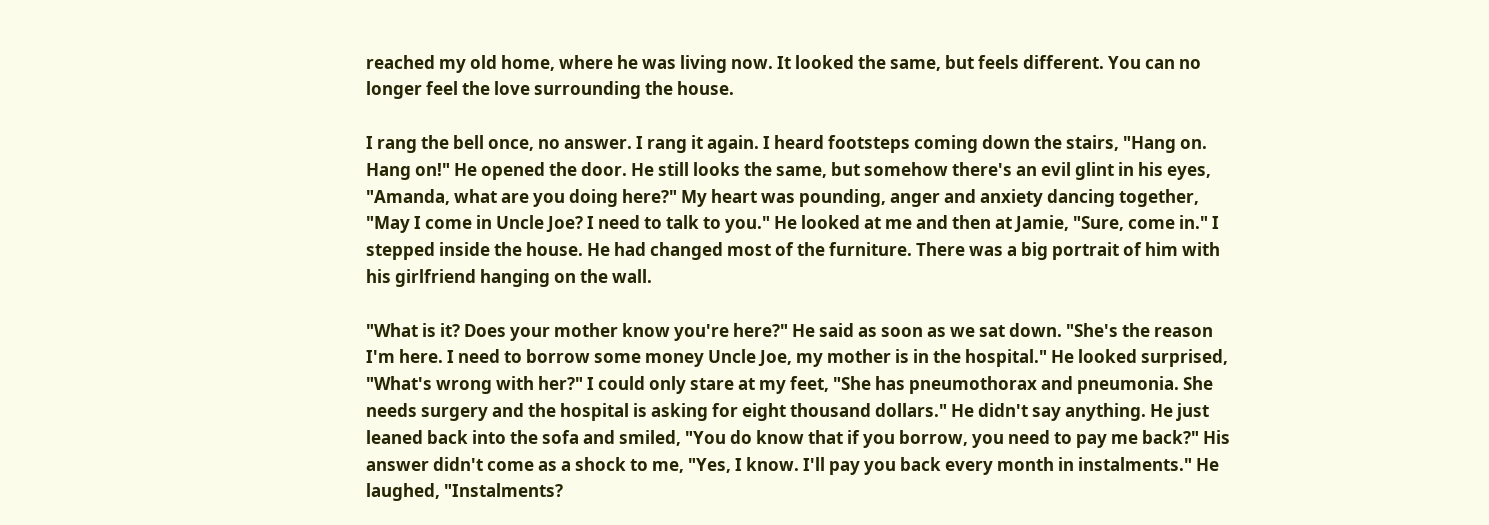reached my old home, where he was living now. It looked the same, but feels different. You can no longer feel the love surrounding the house.

I rang the bell once, no answer. I rang it again. I heard footsteps coming down the stairs, "Hang on. Hang on!" He opened the door. He still looks the same, but somehow there's an evil glint in his eyes, "Amanda, what are you doing here?" My heart was pounding, anger and anxiety dancing together, "May I come in Uncle Joe? I need to talk to you." He looked at me and then at Jamie, "Sure, come in." I stepped inside the house. He had changed most of the furniture. There was a big portrait of him with his girlfriend hanging on the wall.

"What is it? Does your mother know you're here?" He said as soon as we sat down. "She's the reason I'm here. I need to borrow some money Uncle Joe, my mother is in the hospital." He looked surprised, "What's wrong with her?" I could only stare at my feet, "She has pneumothorax and pneumonia. She needs surgery and the hospital is asking for eight thousand dollars." He didn't say anything. He just leaned back into the sofa and smiled, "You do know that if you borrow, you need to pay me back?" His answer didn't come as a shock to me, "Yes, I know. I'll pay you back every month in instalments." He laughed, "Instalments?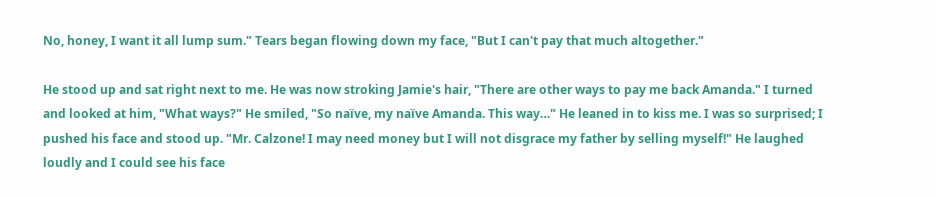No, honey, I want it all lump sum." Tears began flowing down my face, "But I can't pay that much altogether."

He stood up and sat right next to me. He was now stroking Jamie's hair, "There are other ways to pay me back Amanda." I turned and looked at him, "What ways?" He smiled, "So naïve, my naïve Amanda. This way…" He leaned in to kiss me. I was so surprised; I pushed his face and stood up. "Mr. Calzone! I may need money but I will not disgrace my father by selling myself!" He laughed loudly and I could see his face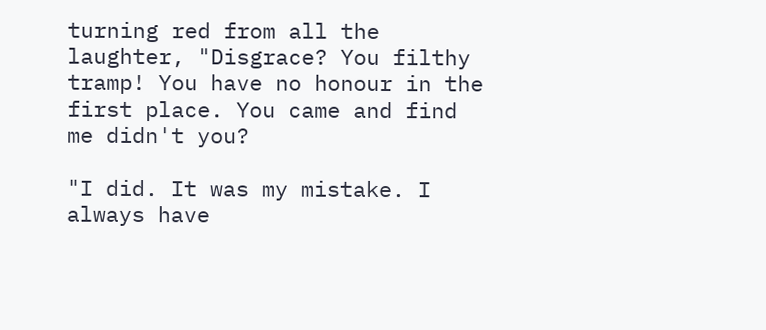turning red from all the laughter, "Disgrace? You filthy tramp! You have no honour in the first place. You came and find me didn't you?

"I did. It was my mistake. I always have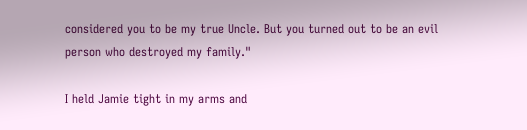considered you to be my true Uncle. But you turned out to be an evil person who destroyed my family."

I held Jamie tight in my arms and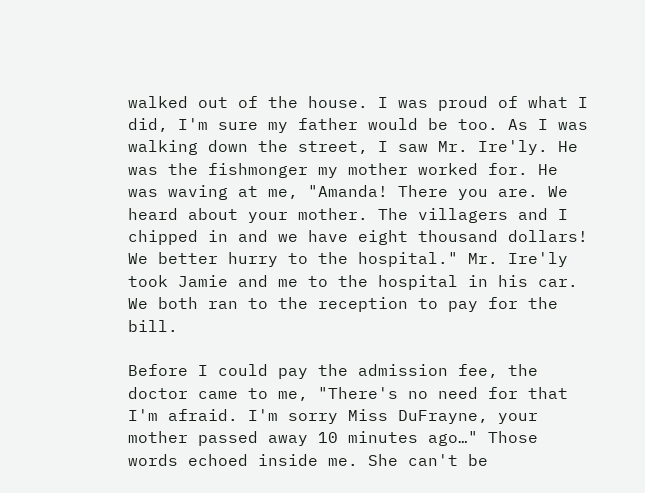walked out of the house. I was proud of what I did, I'm sure my father would be too. As I was walking down the street, I saw Mr. Ire'ly. He was the fishmonger my mother worked for. He was waving at me, "Amanda! There you are. We heard about your mother. The villagers and I chipped in and we have eight thousand dollars! We better hurry to the hospital." Mr. Ire'ly took Jamie and me to the hospital in his car. We both ran to the reception to pay for the bill.

Before I could pay the admission fee, the doctor came to me, "There's no need for that I'm afraid. I'm sorry Miss DuFrayne, your mother passed away 10 minutes ago…" Those words echoed inside me. She can't be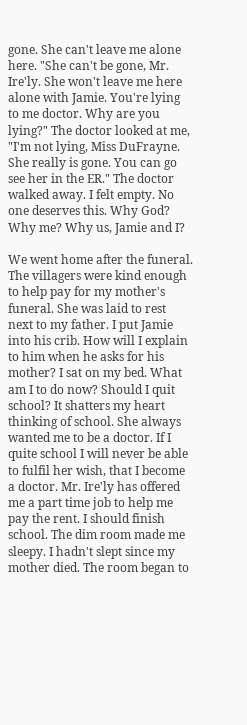gone. She can't leave me alone here. "She can't be gone, Mr. Ire'ly. She won't leave me here alone with Jamie. You're lying to me doctor. Why are you lying?" The doctor looked at me, "I'm not lying, Miss DuFrayne. She really is gone. You can go see her in the ER." The doctor walked away. I felt empty. No one deserves this. Why God? Why me? Why us, Jamie and I?

We went home after the funeral. The villagers were kind enough to help pay for my mother's funeral. She was laid to rest next to my father. I put Jamie into his crib. How will I explain to him when he asks for his mother? I sat on my bed. What am I to do now? Should I quit school? It shatters my heart thinking of school. She always wanted me to be a doctor. If I quite school I will never be able to fulfil her wish, that I become a doctor. Mr. Ire'ly has offered me a part time job to help me pay the rent. I should finish school. The dim room made me sleepy. I hadn't slept since my mother died. The room began to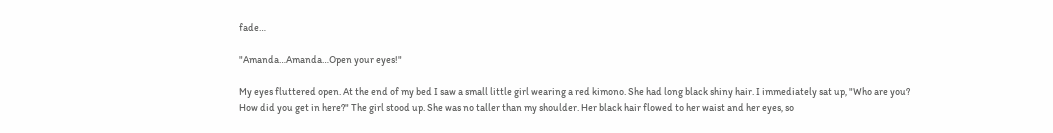fade…

"Amanda…Amanda…Open your eyes!"

My eyes fluttered open. At the end of my bed I saw a small little girl wearing a red kimono. She had long black shiny hair. I immediately sat up, "Who are you? How did you get in here?" The girl stood up. She was no taller than my shoulder. Her black hair flowed to her waist and her eyes, so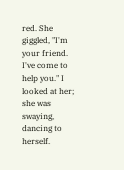red. She giggled, "I'm your friend. I've come to help you." I looked at her; she was swaying, dancing to herself.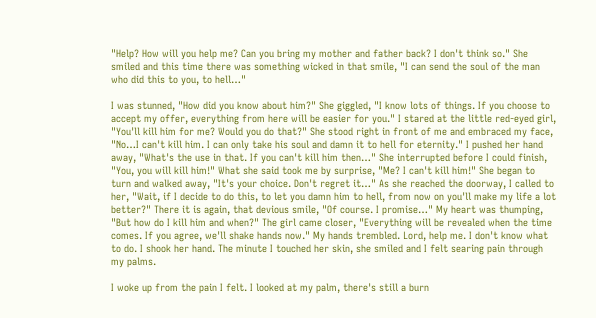"Help? How will you help me? Can you bring my mother and father back? I don't think so." She smiled and this time there was something wicked in that smile, "I can send the soul of the man who did this to you, to hell…"

I was stunned, "How did you know about him?" She giggled, "I know lots of things. If you choose to accept my offer, everything from here will be easier for you." I stared at the little red-eyed girl, "You'll kill him for me? Would you do that?" She stood right in front of me and embraced my face, "No…I can't kill him. I can only take his soul and damn it to hell for eternity." I pushed her hand away, "What's the use in that. If you can't kill him then…" She interrupted before I could finish, "You, you will kill him!" What she said took me by surprise, "Me? I can't kill him!" She began to turn and walked away, "It's your choice. Don't regret it…" As she reached the doorway, I called to her, "Wait, if I decide to do this, to let you damn him to hell, from now on you'll make my life a lot better?" There it is again, that devious smile, "Of course. I promise…" My heart was thumping, "But how do I kill him and when?" The girl came closer, "Everything will be revealed when the time comes. If you agree, we'll shake hands now." My hands trembled. Lord, help me. I don't know what to do. I shook her hand. The minute I touched her skin, she smiled and I felt searing pain through my palms.

I woke up from the pain I felt. I looked at my palm, there's still a burn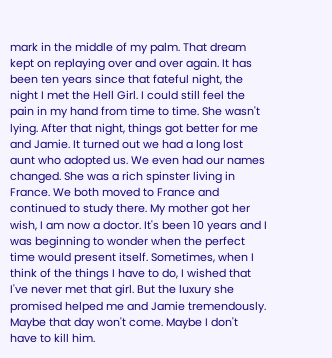mark in the middle of my palm. That dream kept on replaying over and over again. It has been ten years since that fateful night, the night I met the Hell Girl. I could still feel the pain in my hand from time to time. She wasn't lying. After that night, things got better for me and Jamie. It turned out we had a long lost aunt who adopted us. We even had our names changed. She was a rich spinster living in France. We both moved to France and continued to study there. My mother got her wish, I am now a doctor. It's been 10 years and I was beginning to wonder when the perfect time would present itself. Sometimes, when I think of the things I have to do, I wished that I've never met that girl. But the luxury she promised helped me and Jamie tremendously. Maybe that day won't come. Maybe I don't have to kill him.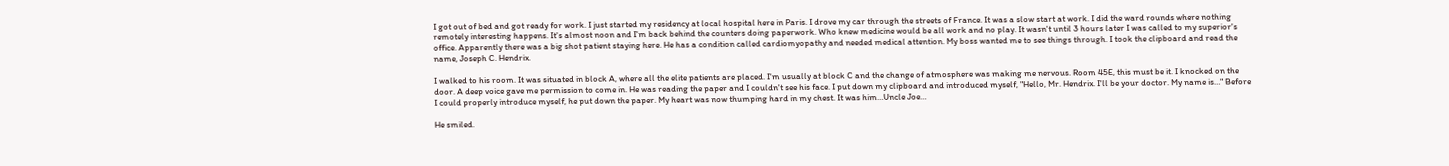I got out of bed and got ready for work. I just started my residency at local hospital here in Paris. I drove my car through the streets of France. It was a slow start at work. I did the ward rounds where nothing remotely interesting happens. It's almost noon and I'm back behind the counters doing paperwork. Who knew medicine would be all work and no play. It wasn't until 3 hours later I was called to my superior's office. Apparently there was a big shot patient staying here. He has a condition called cardiomyopathy and needed medical attention. My boss wanted me to see things through. I took the clipboard and read the name, Joseph C. Hendrix.

I walked to his room. It was situated in block A, where all the elite patients are placed. I'm usually at block C and the change of atmosphere was making me nervous. Room 45E, this must be it. I knocked on the door. A deep voice gave me permission to come in. He was reading the paper and I couldn't see his face. I put down my clipboard and introduced myself, "Hello, Mr. Hendrix. I'll be your doctor. My name is…" Before I could properly introduce myself, he put down the paper. My heart was now thumping hard in my chest. It was him…Uncle Joe…

He smiled.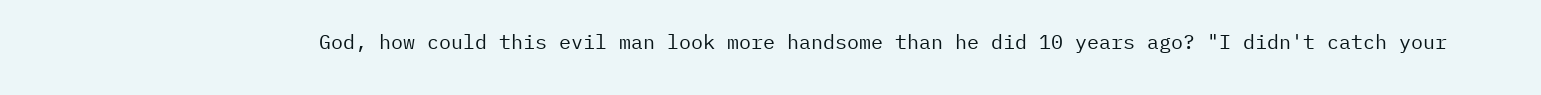God, how could this evil man look more handsome than he did 10 years ago? "I didn't catch your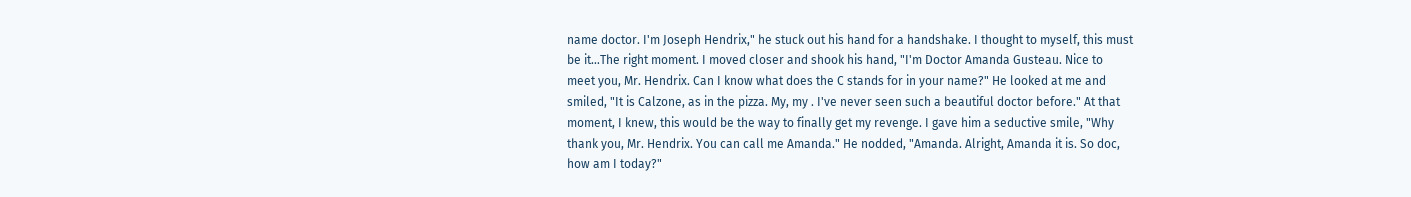name doctor. I'm Joseph Hendrix," he stuck out his hand for a handshake. I thought to myself, this must be it…The right moment. I moved closer and shook his hand, "I'm Doctor Amanda Gusteau. Nice to meet you, Mr. Hendrix. Can I know what does the C stands for in your name?" He looked at me and smiled, "It is Calzone, as in the pizza. My, my . I've never seen such a beautiful doctor before." At that moment, I knew, this would be the way to finally get my revenge. I gave him a seductive smile, "Why thank you, Mr. Hendrix. You can call me Amanda." He nodded, "Amanda. Alright, Amanda it is. So doc, how am I today?"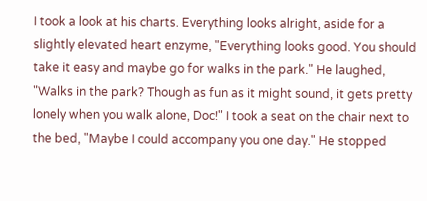I took a look at his charts. Everything looks alright, aside for a slightly elevated heart enzyme, "Everything looks good. You should take it easy and maybe go for walks in the park." He laughed, "Walks in the park? Though as fun as it might sound, it gets pretty lonely when you walk alone, Doc!" I took a seat on the chair next to the bed, "Maybe I could accompany you one day." He stopped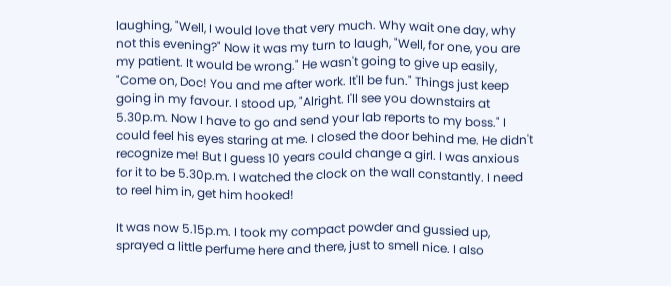laughing, "Well, I would love that very much. Why wait one day, why not this evening?" Now it was my turn to laugh, "Well, for one, you are my patient. It would be wrong." He wasn't going to give up easily, "Come on, Doc! You and me after work. It'll be fun." Things just keep going in my favour. I stood up, "Alright. I'll see you downstairs at 5.30p.m. Now I have to go and send your lab reports to my boss." I could feel his eyes staring at me. I closed the door behind me. He didn't recognize me! But I guess 10 years could change a girl. I was anxious for it to be 5.30p.m. I watched the clock on the wall constantly. I need to reel him in, get him hooked!

It was now 5.15p.m. I took my compact powder and gussied up, sprayed a little perfume here and there, just to smell nice. I also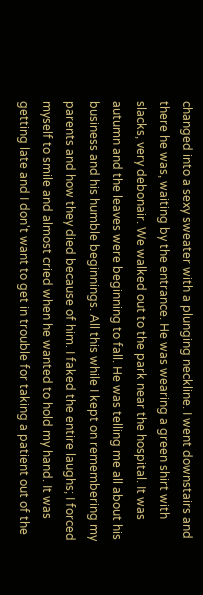changed into a sexy sweater with a plunging neckline. I went downstairs and there he was, waiting by the entrance. He was wearing a green shirt with slacks, very debonair. We walked out to the park near the hospital. It was autumn and the leaves were beginning to fall. He was telling me all about his business and his humble beginnings. All this while I kept on remembering my parents and how they died because of him. I faked the entire laughs; I forced myself to smile and almost cried when he wanted to hold my hand. It was getting late and I don't want to get in trouble for taking a patient out of the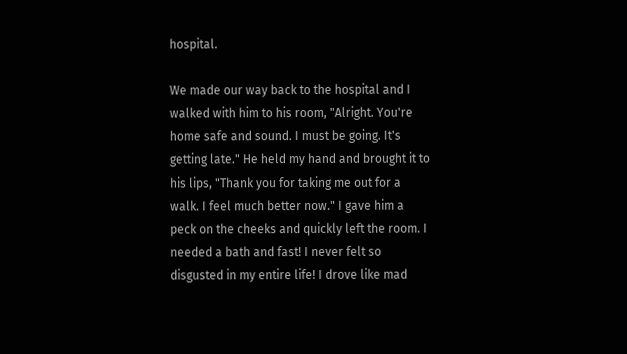hospital.

We made our way back to the hospital and I walked with him to his room, "Alright. You're home safe and sound. I must be going. It's getting late." He held my hand and brought it to his lips, "Thank you for taking me out for a walk. I feel much better now." I gave him a peck on the cheeks and quickly left the room. I needed a bath and fast! I never felt so disgusted in my entire life! I drove like mad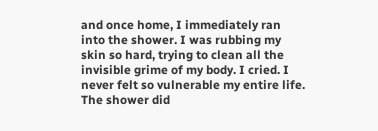and once home, I immediately ran into the shower. I was rubbing my skin so hard, trying to clean all the invisible grime of my body. I cried. I never felt so vulnerable my entire life. The shower did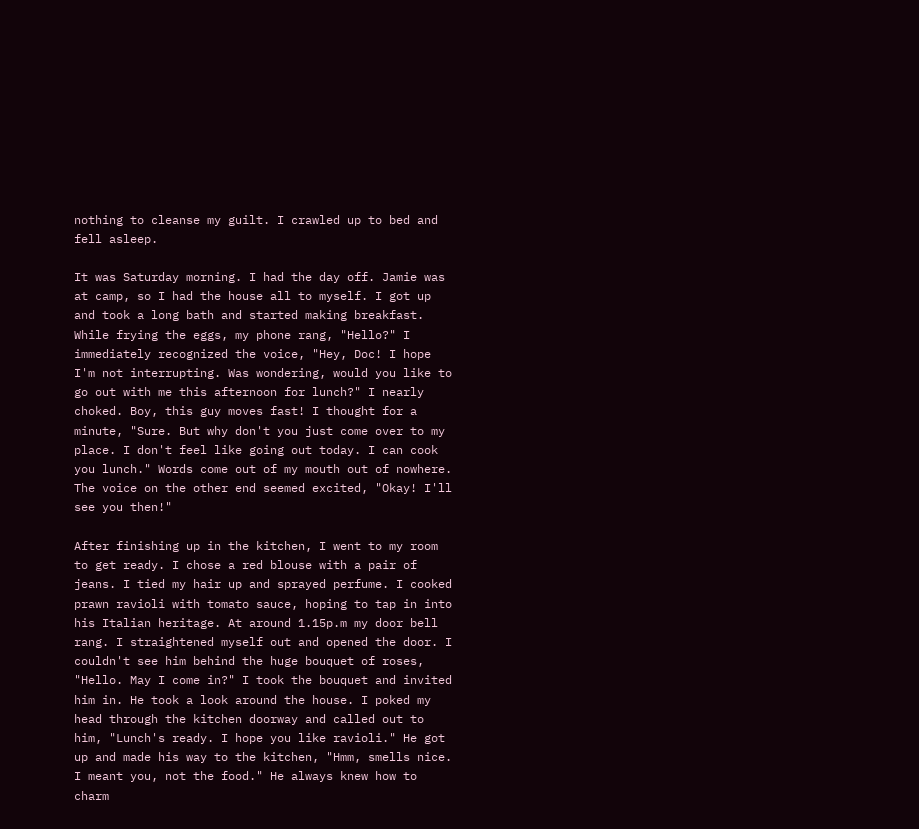nothing to cleanse my guilt. I crawled up to bed and fell asleep.

It was Saturday morning. I had the day off. Jamie was at camp, so I had the house all to myself. I got up and took a long bath and started making breakfast. While frying the eggs, my phone rang, "Hello?" I immediately recognized the voice, "Hey, Doc! I hope I'm not interrupting. Was wondering, would you like to go out with me this afternoon for lunch?" I nearly choked. Boy, this guy moves fast! I thought for a minute, "Sure. But why don't you just come over to my place. I don't feel like going out today. I can cook you lunch." Words come out of my mouth out of nowhere. The voice on the other end seemed excited, "Okay! I'll see you then!"

After finishing up in the kitchen, I went to my room to get ready. I chose a red blouse with a pair of jeans. I tied my hair up and sprayed perfume. I cooked prawn ravioli with tomato sauce, hoping to tap in into his Italian heritage. At around 1.15p.m my door bell rang. I straightened myself out and opened the door. I couldn't see him behind the huge bouquet of roses, "Hello. May I come in?" I took the bouquet and invited him in. He took a look around the house. I poked my head through the kitchen doorway and called out to him, "Lunch's ready. I hope you like ravioli." He got up and made his way to the kitchen, "Hmm, smells nice. I meant you, not the food." He always knew how to charm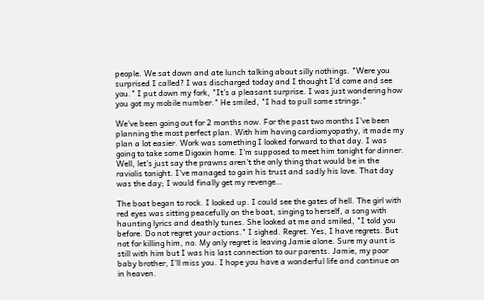people. We sat down and ate lunch talking about silly nothings. "Were you surprised I called? I was discharged today and I thought I'd come and see you." I put down my fork, "It's a pleasant surprise. I was just wondering how you got my mobile number." He smiled, "I had to pull some strings."

We've been going out for 2 months now. For the past two months I've been planning the most perfect plan. With him having cardiomyopathy, it made my plan a lot easier. Work was something I looked forward to that day. I was going to take some Digoxin home. I'm supposed to meet him tonight for dinner. Well, let's just say the prawns aren't the only thing that would be in the raviolis tonight. I've managed to gain his trust and sadly his love. That day was the day; I would finally get my revenge…

The boat began to rock. I looked up. I could see the gates of hell. The girl with red eyes was sitting peacefully on the boat, singing to herself, a song with haunting lyrics and deathly tunes. She looked at me and smiled, "I told you before. Do not regret your actions." I sighed. Regret. Yes, I have regrets. But not for killing him, no. My only regret is leaving Jamie alone. Sure my aunt is still with him but I was his last connection to our parents. Jamie, my poor baby brother, I'll miss you. I hope you have a wonderful life and continue on in heaven.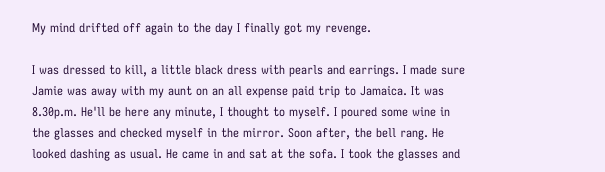My mind drifted off again to the day I finally got my revenge.

I was dressed to kill, a little black dress with pearls and earrings. I made sure Jamie was away with my aunt on an all expense paid trip to Jamaica. It was 8.30p.m. He'll be here any minute, I thought to myself. I poured some wine in the glasses and checked myself in the mirror. Soon after, the bell rang. He looked dashing as usual. He came in and sat at the sofa. I took the glasses and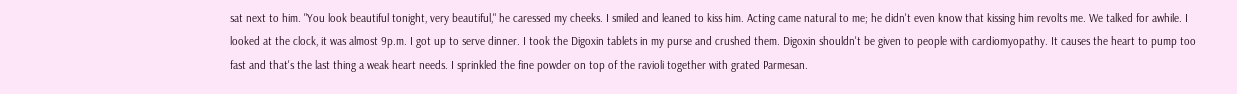sat next to him. "You look beautiful tonight, very beautiful," he caressed my cheeks. I smiled and leaned to kiss him. Acting came natural to me; he didn't even know that kissing him revolts me. We talked for awhile. I looked at the clock, it was almost 9p.m. I got up to serve dinner. I took the Digoxin tablets in my purse and crushed them. Digoxin shouldn't be given to people with cardiomyopathy. It causes the heart to pump too fast and that's the last thing a weak heart needs. I sprinkled the fine powder on top of the ravioli together with grated Parmesan.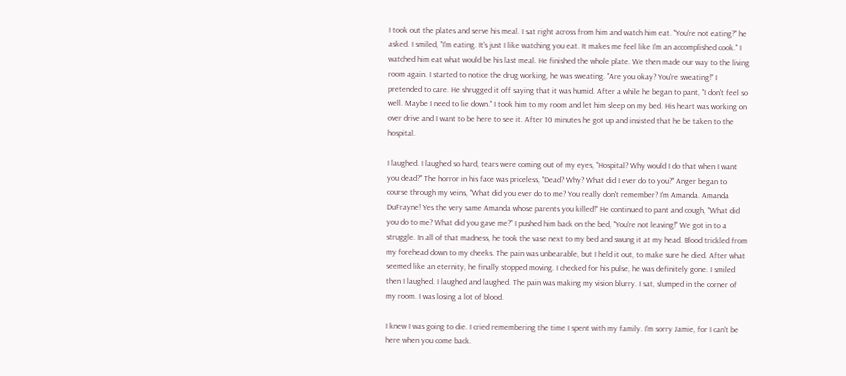I took out the plates and serve his meal. I sat right across from him and watch him eat. "You're not eating?" he asked. I smiled, "I'm eating. It's just I like watching you eat. It makes me feel like I'm an accomplished cook." I watched him eat what would be his last meal. He finished the whole plate. We then made our way to the living room again. I started to notice the drug working, he was sweating. "Are you okay? You're sweating!" I pretended to care. He shrugged it off saying that it was humid. After a while he began to pant, "I don't feel so well. Maybe I need to lie down." I took him to my room and let him sleep on my bed. His heart was working on over drive and I want to be here to see it. After 10 minutes he got up and insisted that he be taken to the hospital.

I laughed. I laughed so hard, tears were coming out of my eyes, "Hospital? Why would I do that when I want you dead?" The horror in his face was priceless, "Dead? Why? What did I ever do to you?" Anger began to course through my veins, "What did you ever do to me? You really don't remember? I'm Amanda. Amanda DuFrayne! Yes the very same Amanda whose parents you killed!" He continued to pant and cough, "What did you do to me? What did you gave me?" I pushed him back on the bed, "You're not leaving!" We got in to a struggle. In all of that madness, he took the vase next to my bed and swung it at my head. Blood trickled from my forehead down to my cheeks. The pain was unbearable, but I held it out, to make sure he died. After what seemed like an eternity, he finally stopped moving. I checked for his pulse, he was definitely gone. I smiled then I laughed. I laughed and laughed. The pain was making my vision blurry. I sat, slumped in the corner of my room. I was losing a lot of blood.

I knew I was going to die. I cried remembering the time I spent with my family. I'm sorry Jamie, for I can't be here when you come back.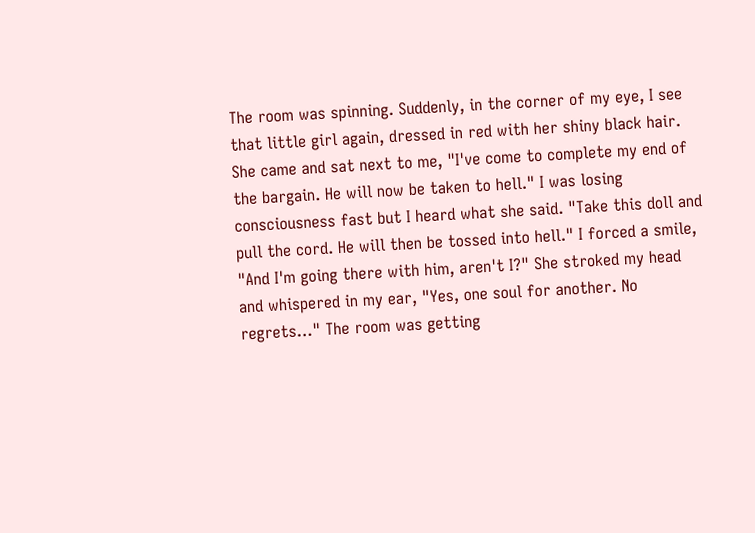The room was spinning. Suddenly, in the corner of my eye, I see that little girl again, dressed in red with her shiny black hair. She came and sat next to me, "I've come to complete my end of the bargain. He will now be taken to hell." I was losing consciousness fast but I heard what she said. "Take this doll and pull the cord. He will then be tossed into hell." I forced a smile, "And I'm going there with him, aren't I?" She stroked my head and whispered in my ear, "Yes, one soul for another. No regrets…" The room was getting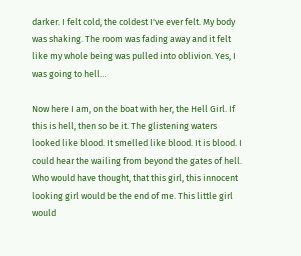darker. I felt cold, the coldest I've ever felt. My body was shaking. The room was fading away and it felt like my whole being was pulled into oblivion. Yes, I was going to hell…

Now here I am, on the boat with her, the Hell Girl. If this is hell, then so be it. The glistening waters looked like blood. It smelled like blood. It is blood. I could hear the wailing from beyond the gates of hell. Who would have thought, that this girl, this innocent looking girl would be the end of me. This little girl would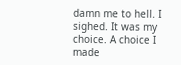damn me to hell. I sighed. It was my choice. A choice I made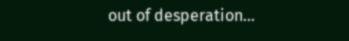out of desperation…